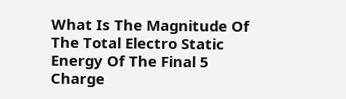What Is The Magnitude Of The Total Electro Static Energy Of The Final 5 Charge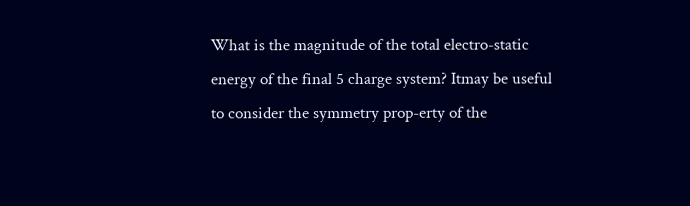What is the magnitude of the total electro-static energy of the final 5 charge system? Itmay be useful to consider the symmetry prop-erty of the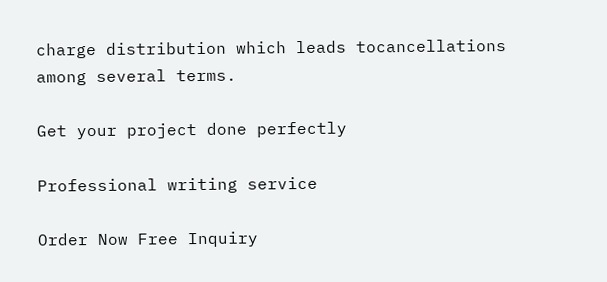charge distribution which leads tocancellations among several terms.

Get your project done perfectly

Professional writing service

Order Now Free Inquiry